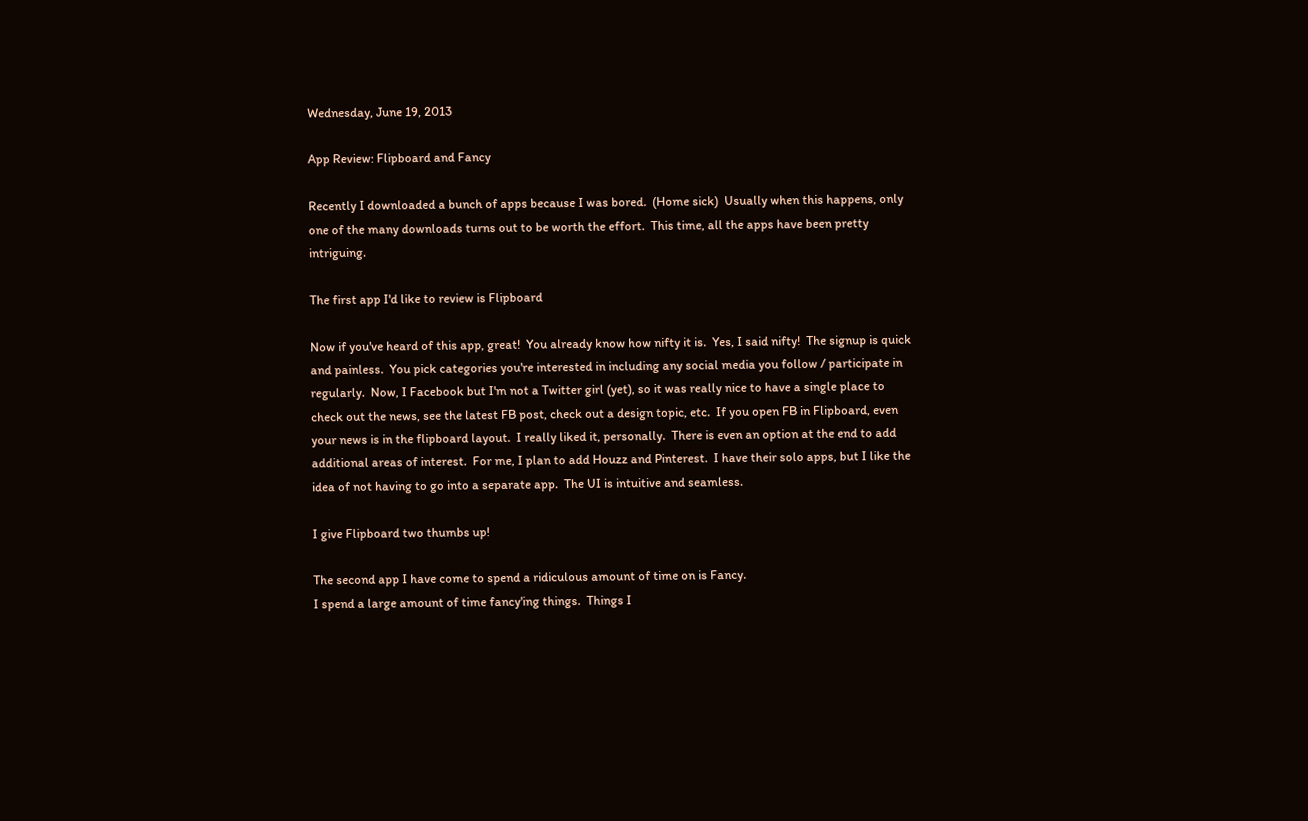Wednesday, June 19, 2013

App Review: Flipboard and Fancy

Recently I downloaded a bunch of apps because I was bored.  (Home sick)  Usually when this happens, only one of the many downloads turns out to be worth the effort.  This time, all the apps have been pretty intriguing.

The first app I'd like to review is Flipboard

Now if you've heard of this app, great!  You already know how nifty it is.  Yes, I said nifty!  The signup is quick and painless.  You pick categories you're interested in including any social media you follow / participate in regularly.  Now, I Facebook but I'm not a Twitter girl (yet), so it was really nice to have a single place to check out the news, see the latest FB post, check out a design topic, etc.  If you open FB in Flipboard, even your news is in the flipboard layout.  I really liked it, personally.  There is even an option at the end to add additional areas of interest.  For me, I plan to add Houzz and Pinterest.  I have their solo apps, but I like the idea of not having to go into a separate app.  The UI is intuitive and seamless.

I give Flipboard two thumbs up!

The second app I have come to spend a ridiculous amount of time on is Fancy.
I spend a large amount of time fancy'ing things.  Things I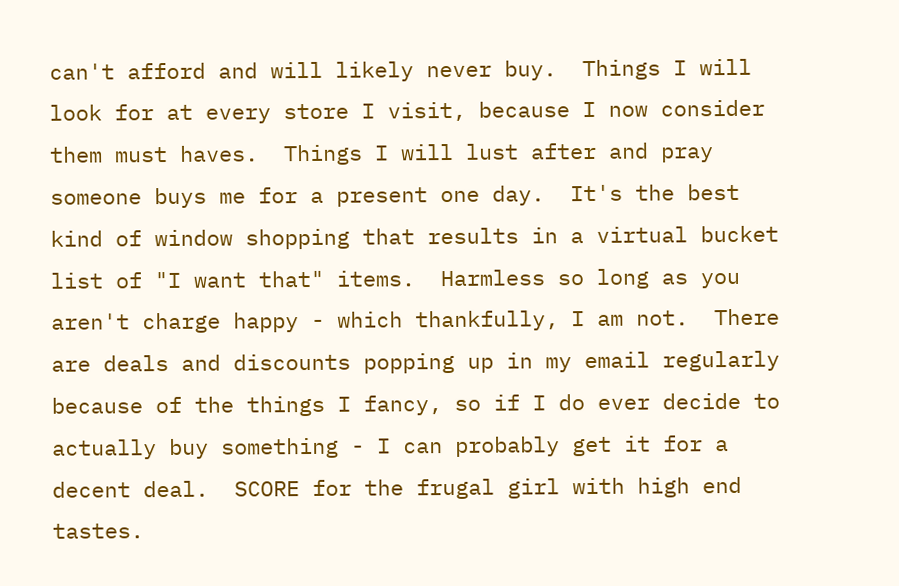can't afford and will likely never buy.  Things I will look for at every store I visit, because I now consider them must haves.  Things I will lust after and pray someone buys me for a present one day.  It's the best kind of window shopping that results in a virtual bucket list of "I want that" items.  Harmless so long as you aren't charge happy - which thankfully, I am not.  There are deals and discounts popping up in my email regularly because of the things I fancy, so if I do ever decide to actually buy something - I can probably get it for a decent deal.  SCORE for the frugal girl with high end tastes.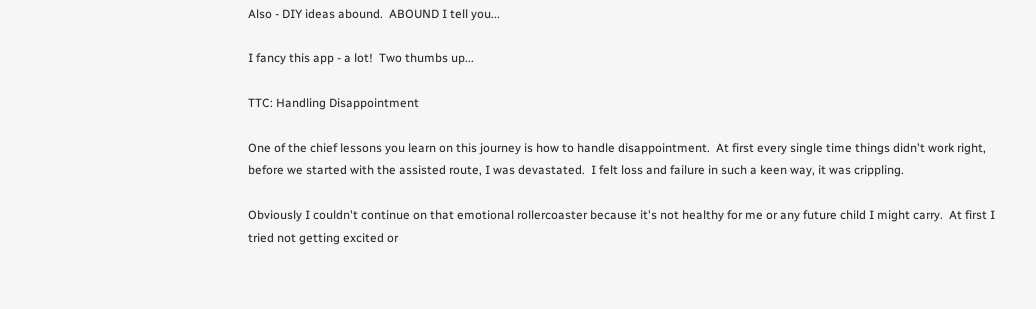Also - DIY ideas abound.  ABOUND I tell you...

I fancy this app - a lot!  Two thumbs up...

TTC: Handling Disappointment

One of the chief lessons you learn on this journey is how to handle disappointment.  At first every single time things didn't work right, before we started with the assisted route, I was devastated.  I felt loss and failure in such a keen way, it was crippling.

Obviously I couldn't continue on that emotional rollercoaster because it's not healthy for me or any future child I might carry.  At first I tried not getting excited or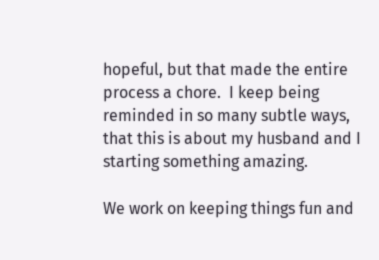hopeful, but that made the entire process a chore.  I keep being reminded in so many subtle ways, that this is about my husband and I starting something amazing.

We work on keeping things fun and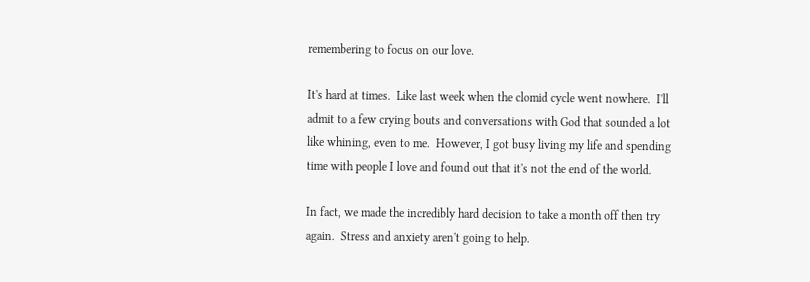remembering to focus on our love.

It's hard at times.  Like last week when the clomid cycle went nowhere.  I'll admit to a few crying bouts and conversations with God that sounded a lot like whining, even to me.  However, I got busy living my life and spending time with people I love and found out that it's not the end of the world.

In fact, we made the incredibly hard decision to take a month off then try again.  Stress and anxiety aren't going to help.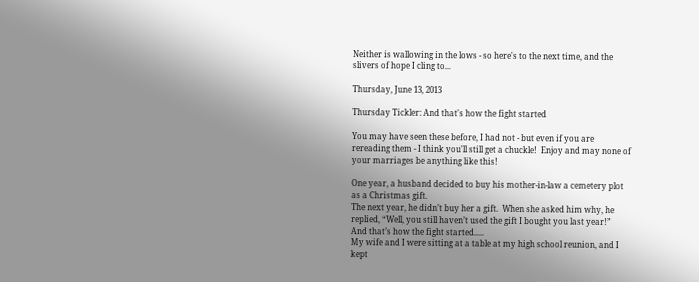Neither is wallowing in the lows - so here's to the next time, and the slivers of hope I cling to...

Thursday, June 13, 2013

Thursday Tickler: And that's how the fight started

You may have seen these before, I had not - but even if you are rereading them - I think you'll still get a chuckle!  Enjoy and may none of your marriages be anything like this!

One year, a husband decided to buy his mother-in-law a cemetery plot as a Christmas gift.
The next year, he didn’t buy her a gift.  When she asked him why, he replied, “Well, you still haven’t used the gift I bought you last year!”
And that’s how the fight started.....
My wife and I were sitting at a table at my high school reunion, and I kept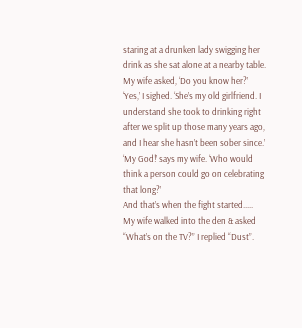staring at a drunken lady swigging her drink as she sat alone at a nearby table.
My wife asked, ‘Do you know her?’
‘Yes,’ I sighed. ‘She’s my old girlfriend. I understand she took to drinking right after we split up those many years ago, and I hear she hasn’t been sober since.’
‘My God!’ says my wife. ‘Who would think a person could go on celebrating that long?’
And that’s when the fight started.....
My wife walked into the den & asked “What’s on the TV?” I replied “Dust”.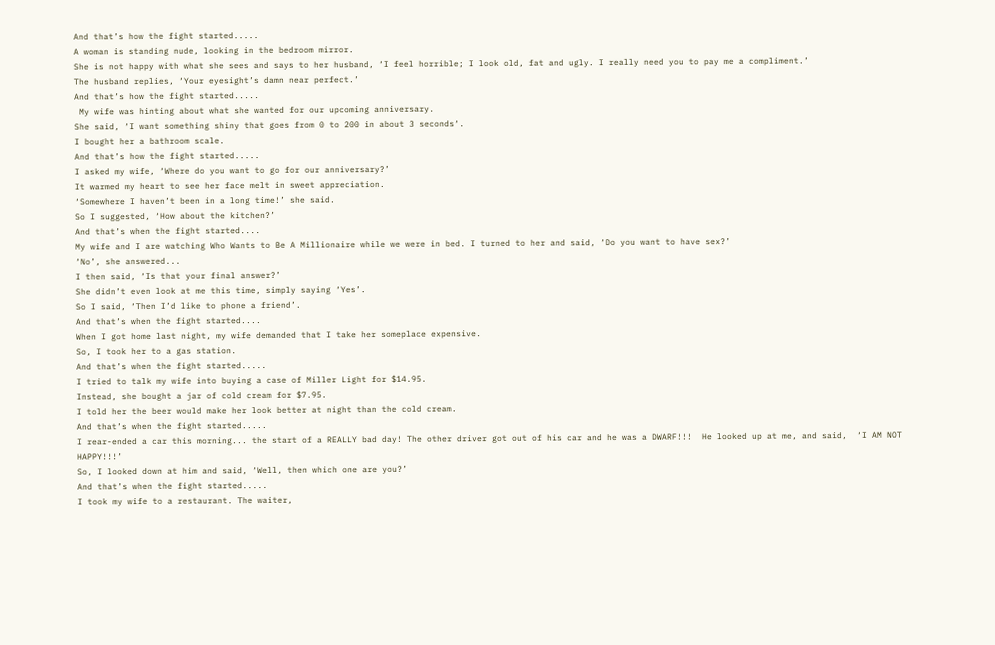And that’s how the fight started.....
A woman is standing nude, looking in the bedroom mirror.
She is not happy with what she sees and says to her husband, ‘I feel horrible; I look old, fat and ugly. I really need you to pay me a compliment.’
The husband replies, ‘Your eyesight’s damn near perfect.’
And that’s how the fight started.....
 My wife was hinting about what she wanted for our upcoming anniversary.
She said, ‘I want something shiny that goes from 0 to 200 in about 3 seconds‘.
I bought her a bathroom scale.
And that’s how the fight started.....
I asked my wife, ‘Where do you want to go for our anniversary?’
It warmed my heart to see her face melt in sweet appreciation.
‘Somewhere I haven’t been in a long time!’ she said.
So I suggested, ‘How about the kitchen?’
And that’s when the fight started....
My wife and I are watching Who Wants to Be A Millionaire while we were in bed. I turned to her and said, ‘Do you want to have sex?’
‘No’, she answered...
I then said, ‘Is that your final answer?’
She didn’t even look at me this time, simply saying ‘Yes’.
So I said, ‘Then I’d like to phone a friend’.
And that’s when the fight started....
When I got home last night, my wife demanded that I take her someplace expensive.
So, I took her to a gas station.
And that’s when the fight started.....
I tried to talk my wife into buying a case of Miller Light for $14.95.
Instead, she bought a jar of cold cream for $7.95.
I told her the beer would make her look better at night than the cold cream.
And that’s when the fight started.....
I rear-ended a car this morning... the start of a REALLY bad day! The other driver got out of his car and he was a DWARF!!!  He looked up at me, and said,  ‘I AM NOT HAPPY!!!’
So, I looked down at him and said, ‘Well, then which one are you?’
And that’s when the fight started.....
I took my wife to a restaurant. The waiter,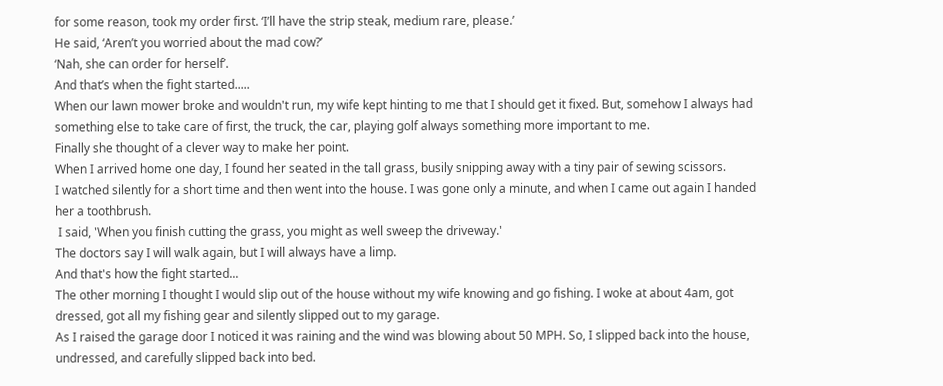for some reason, took my order first. ‘I’ll have the strip steak, medium rare, please.’
He said, ‘Aren’t you worried about the mad cow?’
‘Nah, she can order for herself’.
And that’s when the fight started.....
When our lawn mower broke and wouldn't run, my wife kept hinting to me that I should get it fixed. But, somehow I always had something else to take care of first, the truck, the car, playing golf always something more important to me.
Finally she thought of a clever way to make her point.
When I arrived home one day, I found her seated in the tall grass, busily snipping away with a tiny pair of sewing scissors.
I watched silently for a short time and then went into the house. I was gone only a minute, and when I came out again I handed her a toothbrush.
 I said, 'When you finish cutting the grass, you might as well sweep the driveway.'
The doctors say I will walk again, but I will always have a limp.
And that's how the fight started...
The other morning I thought I would slip out of the house without my wife knowing and go fishing. I woke at about 4am, got dressed, got all my fishing gear and silently slipped out to my garage.
As I raised the garage door I noticed it was raining and the wind was blowing about 50 MPH. So, I slipped back into the house, undressed, and carefully slipped back into bed.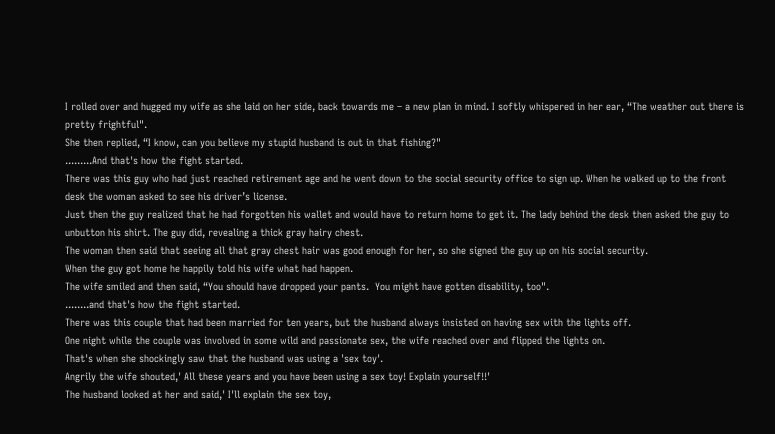I rolled over and hugged my wife as she laid on her side, back towards me – a new plan in mind. I softly whispered in her ear, “The weather out there is pretty frightful".
She then replied, “I know, can you believe my stupid husband is out in that fishing?"
.........And that's how the fight started.
There was this guy who had just reached retirement age and he went down to the social security office to sign up. When he walked up to the front desk the woman asked to see his driver’s license.
Just then the guy realized that he had forgotten his wallet and would have to return home to get it. The lady behind the desk then asked the guy to unbutton his shirt. The guy did, revealing a thick gray hairy chest.
The woman then said that seeing all that gray chest hair was good enough for her, so she signed the guy up on his social security.
When the guy got home he happily told his wife what had happen.
The wife smiled and then said, “You should have dropped your pants.  You might have gotten disability, too".
........and that's how the fight started.
There was this couple that had been married for ten years, but the husband always insisted on having sex with the lights off.
One night while the couple was involved in some wild and passionate sex, the wife reached over and flipped the lights on.
That's when she shockingly saw that the husband was using a 'sex toy'.
Angrily the wife shouted,' All these years and you have been using a sex toy! Explain yourself!!'
The husband looked at her and said,' I'll explain the sex toy,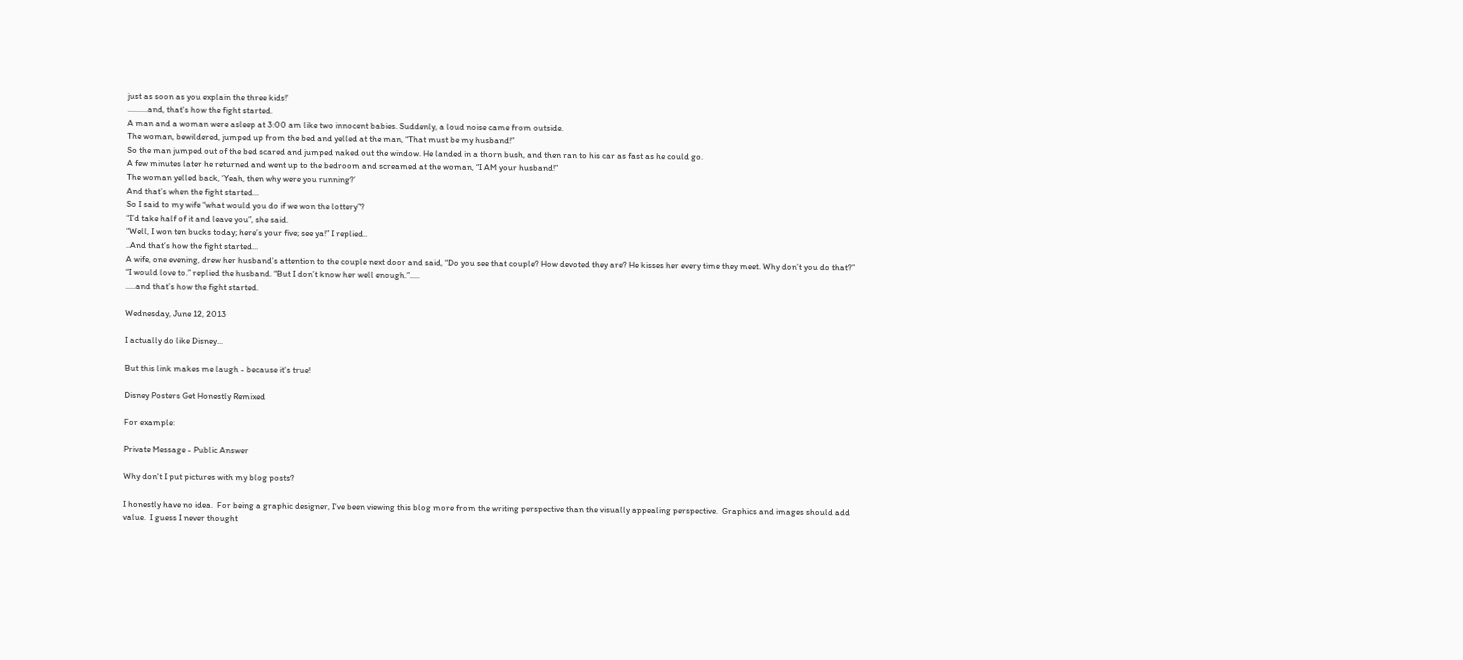just as soon as you explain the three kids!'
..........and, that's how the fight started.
A man and a woman were asleep at 3:00 am like two innocent babies. Suddenly, a loud noise came from outside.
The woman, bewildered, jumped up from the bed and yelled at the man, “That must be my husband!”
So the man jumped out of the bed scared and jumped naked out the window. He landed in a thorn bush, and then ran to his car as fast as he could go.
A few minutes later he returned and went up to the bedroom and screamed at the woman, “I AM your husband!”
The woman yelled back, ‘Yeah, then why were you running?’
And that’s when the fight started…
So I said to my wife “what would you do if we won the lottery”?
“I’d take half of it and leave you”, she said.
“Well, I won ten bucks today; here’s your five; see ya!” I replied..
..And that’s how the fight started...
A wife, one evening, drew her husband’s attention to the couple next door and said, “Do you see that couple? How devoted they are? He kisses her every time they meet. Why don’t you do that?”
“I would love to.” replied the husband. “But I don’t know her well enough.”.....
.....and that’s how the fight started.

Wednesday, June 12, 2013

I actually do like Disney...

But this link makes me laugh - because it's true!

Disney Posters Get Honestly Remixed

For example:

Private Message - Public Answer

Why don't I put pictures with my blog posts?

I honestly have no idea.  For being a graphic designer, I've been viewing this blog more from the writing perspective than the visually appealing perspective.  Graphics and images should add value.  I guess I never thought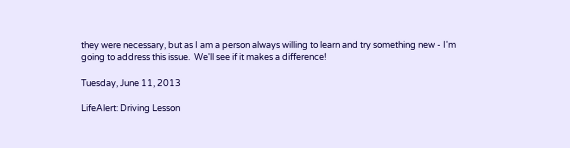they were necessary, but as I am a person always willing to learn and try something new - I'm going to address this issue.  We'll see if it makes a difference!

Tuesday, June 11, 2013

LifeAlert: Driving Lesson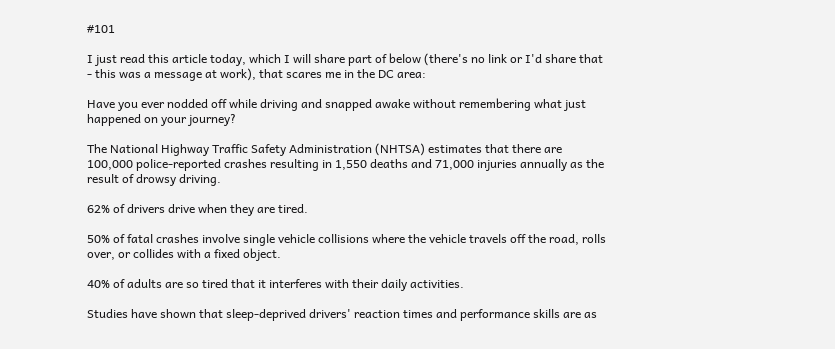#101

I just read this article today, which I will share part of below (there's no link or I'd share that - this was a message at work), that scares me in the DC area:

Have you ever nodded off while driving and snapped awake without remembering what just happened on your journey?

The National Highway Traffic Safety Administration (NHTSA) estimates that there are 100,000 police-reported crashes resulting in 1,550 deaths and 71,000 injuries annually as the result of drowsy driving.

62% of drivers drive when they are tired.

50% of fatal crashes involve single vehicle collisions where the vehicle travels off the road, rolls over, or collides with a fixed object.

40% of adults are so tired that it interferes with their daily activities.

Studies have shown that sleep-deprived drivers' reaction times and performance skills are as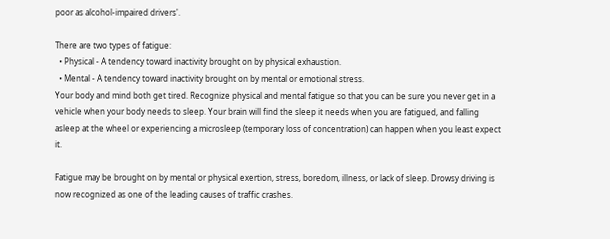poor as alcohol-impaired drivers'.

There are two types of fatigue:
  • Physical - A tendency toward inactivity brought on by physical exhaustion.
  • Mental - A tendency toward inactivity brought on by mental or emotional stress.
Your body and mind both get tired. Recognize physical and mental fatigue so that you can be sure you never get in a vehicle when your body needs to sleep. Your brain will find the sleep it needs when you are fatigued, and falling asleep at the wheel or experiencing a microsleep (temporary loss of concentration) can happen when you least expect it.

Fatigue may be brought on by mental or physical exertion, stress, boredom, illness, or lack of sleep. Drowsy driving is now recognized as one of the leading causes of traffic crashes.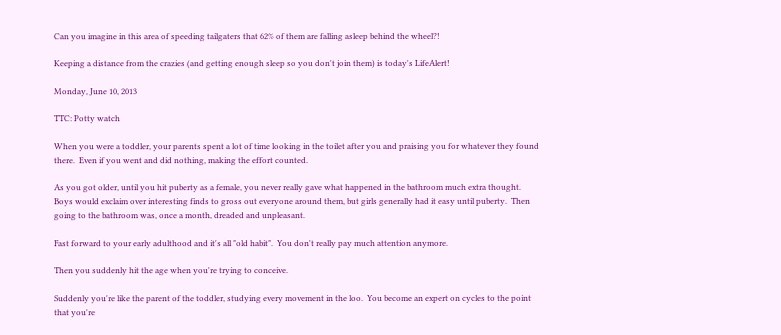Can you imagine in this area of speeding tailgaters that 62% of them are falling asleep behind the wheel?!

Keeping a distance from the crazies (and getting enough sleep so you don't join them) is today's LifeAlert!

Monday, June 10, 2013

TTC: Potty watch

When you were a toddler, your parents spent a lot of time looking in the toilet after you and praising you for whatever they found there.  Even if you went and did nothing, making the effort counted.

As you got older, until you hit puberty as a female, you never really gave what happened in the bathroom much extra thought.  Boys would exclaim over interesting finds to gross out everyone around them, but girls generally had it easy until puberty.  Then going to the bathroom was, once a month, dreaded and unpleasant.

Fast forward to your early adulthood and it's all "old habit".  You don't really pay much attention anymore.

Then you suddenly hit the age when you're trying to conceive.

Suddenly you're like the parent of the toddler, studying every movement in the loo.  You become an expert on cycles to the point that you're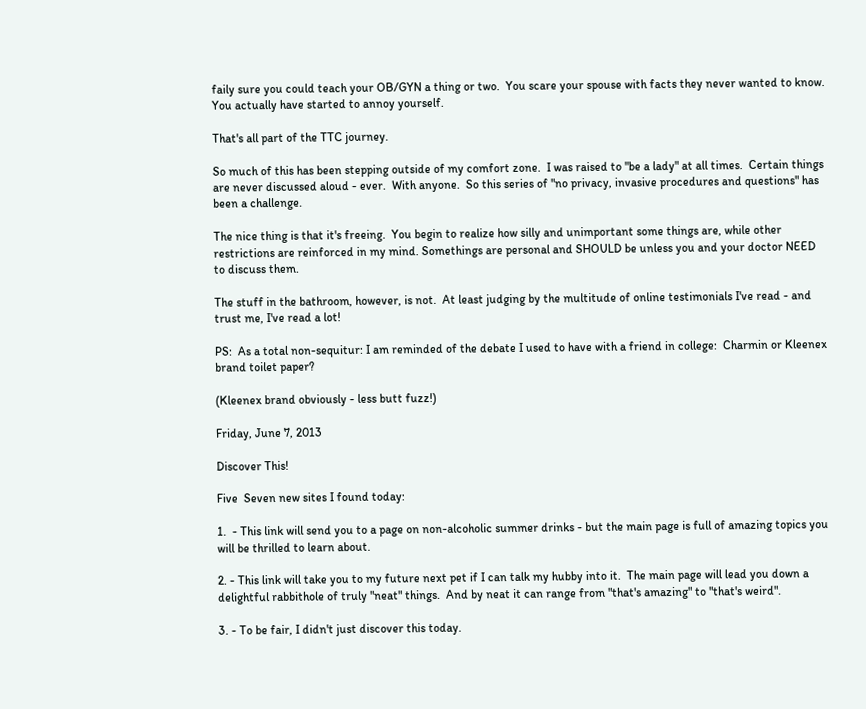faily sure you could teach your OB/GYN a thing or two.  You scare your spouse with facts they never wanted to know.  You actually have started to annoy yourself.

That's all part of the TTC journey.

So much of this has been stepping outside of my comfort zone.  I was raised to "be a lady" at all times.  Certain things are never discussed aloud - ever.  With anyone.  So this series of "no privacy, invasive procedures and questions" has been a challenge.

The nice thing is that it's freeing.  You begin to realize how silly and unimportant some things are, while other restrictions are reinforced in my mind. Somethings are personal and SHOULD be unless you and your doctor NEED to discuss them.

The stuff in the bathroom, however, is not.  At least judging by the multitude of online testimonials I've read - and trust me, I've read a lot!

PS:  As a total non-sequitur: I am reminded of the debate I used to have with a friend in college:  Charmin or Kleenex brand toilet paper?

(Kleenex brand obviously - less butt fuzz!)

Friday, June 7, 2013

Discover This!

Five  Seven new sites I found today:

1.  - This link will send you to a page on non-alcoholic summer drinks - but the main page is full of amazing topics you will be thrilled to learn about.

2. - This link will take you to my future next pet if I can talk my hubby into it.  The main page will lead you down a delightful rabbithole of truly "neat" things.  And by neat it can range from "that's amazing" to "that's weird".

3. - To be fair, I didn't just discover this today.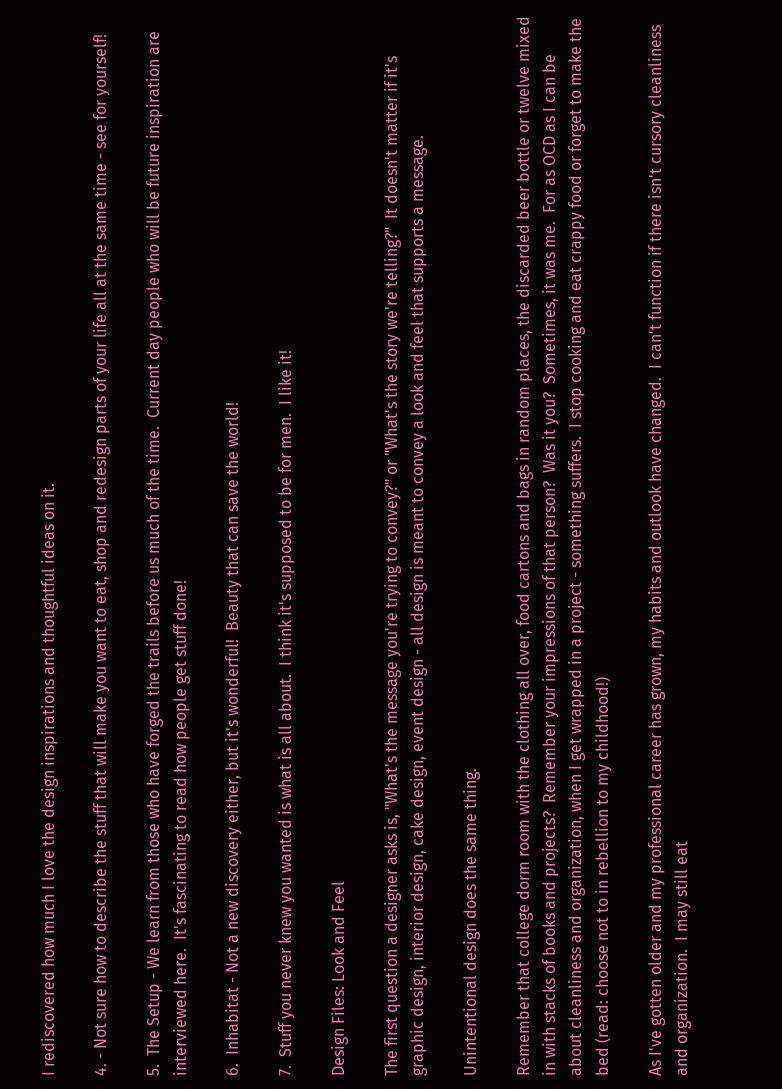I rediscovered how much I love the design inspirations and thoughtful ideas on it.

4. - Not sure how to describe the stuff that will make you want to eat, shop and redesign parts of your life all at the same time - see for yourself!

5.  The Setup - We learn from those who have forged the trails before us much of the time.  Current day people who will be future inspiration are interviewed here.  It's fascinating to read how people get stuff done!

6.  Inhabitat - Not a new discovery either, but it's wonderful!  Beauty that can save the world!

7.  Stuff you never knew you wanted is what is all about.  I think it's supposed to be for men.  I like it!

Design Files: Look and Feel

The first question a designer asks is, "What's the message you're trying to convey?" or "What's the story we're telling?"  It doesn't matter if it's graphic design, interior design, cake design, event design - all design is meant to convey a look and feel that supports a message.

Unintentional design does the same thing.

Remember that college dorm room with the clothing all over, food cartons and bags in random places, the discarded beer bottle or twelve mixed in with stacks of books and projects?  Remember your impressions of that person?  Was it you?  Sometimes, it was me.  For as OCD as I can be about cleanliness and organization, when I get wrapped in a project - something suffers.  I stop cooking and eat crappy food or forget to make the bed (read: choose not to in rebellion to my childhood!)

As I've gotten older and my professional career has grown, my habits and outlook have changed.  I can't function if there isn't cursory cleanliness and organization.  I may still eat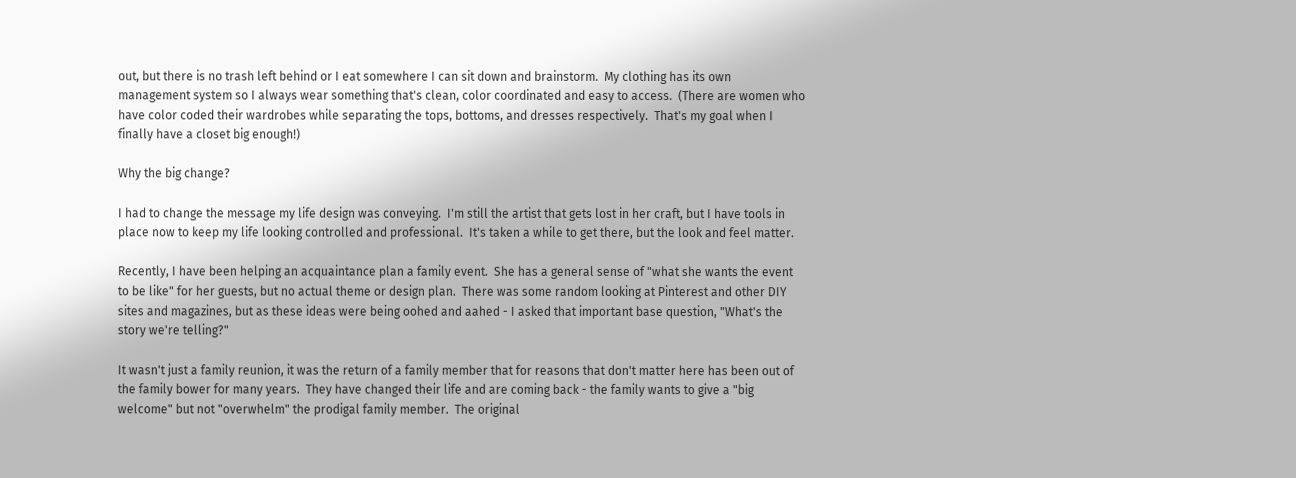out, but there is no trash left behind or I eat somewhere I can sit down and brainstorm.  My clothing has its own management system so I always wear something that's clean, color coordinated and easy to access.  (There are women who have color coded their wardrobes while separating the tops, bottoms, and dresses respectively.  That's my goal when I finally have a closet big enough!)

Why the big change?

I had to change the message my life design was conveying.  I'm still the artist that gets lost in her craft, but I have tools in place now to keep my life looking controlled and professional.  It's taken a while to get there, but the look and feel matter.

Recently, I have been helping an acquaintance plan a family event.  She has a general sense of "what she wants the event to be like" for her guests, but no actual theme or design plan.  There was some random looking at Pinterest and other DIY sites and magazines, but as these ideas were being oohed and aahed - I asked that important base question, "What's the story we're telling?"

It wasn't just a family reunion, it was the return of a family member that for reasons that don't matter here has been out of the family bower for many years.  They have changed their life and are coming back - the family wants to give a "big welcome" but not "overwhelm" the prodigal family member.  The original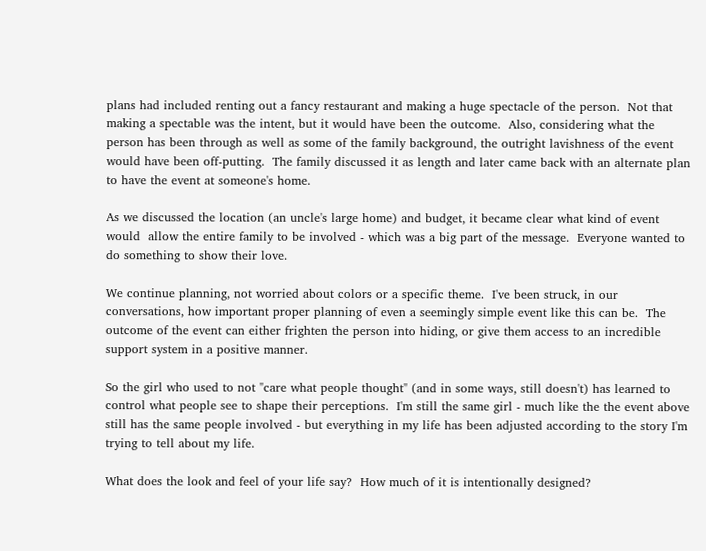plans had included renting out a fancy restaurant and making a huge spectacle of the person.  Not that making a spectable was the intent, but it would have been the outcome.  Also, considering what the person has been through as well as some of the family background, the outright lavishness of the event would have been off-putting.  The family discussed it as length and later came back with an alternate plan to have the event at someone's home.

As we discussed the location (an uncle's large home) and budget, it became clear what kind of event would  allow the entire family to be involved - which was a big part of the message.  Everyone wanted to do something to show their love.

We continue planning, not worried about colors or a specific theme.  I've been struck, in our conversations, how important proper planning of even a seemingly simple event like this can be.  The outcome of the event can either frighten the person into hiding, or give them access to an incredible support system in a positive manner.

So the girl who used to not "care what people thought" (and in some ways, still doesn't) has learned to control what people see to shape their perceptions.  I'm still the same girl - much like the the event above still has the same people involved - but everything in my life has been adjusted according to the story I'm trying to tell about my life.

What does the look and feel of your life say?  How much of it is intentionally designed?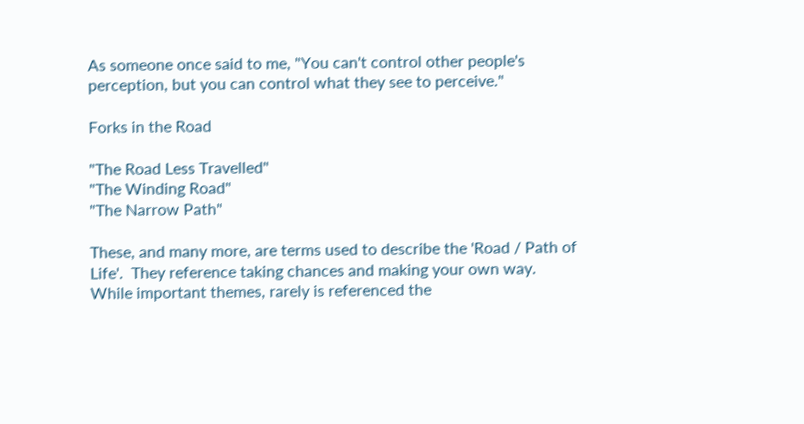As someone once said to me, "You can't control other people's perception, but you can control what they see to perceive."

Forks in the Road

"The Road Less Travelled"
"The Winding Road"
"The Narrow Path"

These, and many more, are terms used to describe the 'Road / Path of Life'.  They reference taking chances and making your own way. While important themes, rarely is referenced the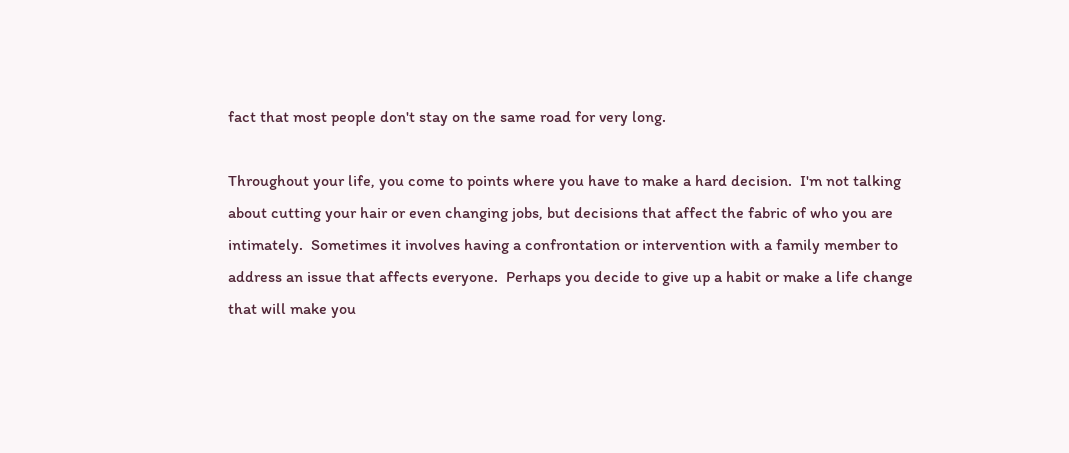fact that most people don't stay on the same road for very long.

Throughout your life, you come to points where you have to make a hard decision.  I'm not talking about cutting your hair or even changing jobs, but decisions that affect the fabric of who you are intimately.  Sometimes it involves having a confrontation or intervention with a family member to address an issue that affects everyone.  Perhaps you decide to give up a habit or make a life change that will make you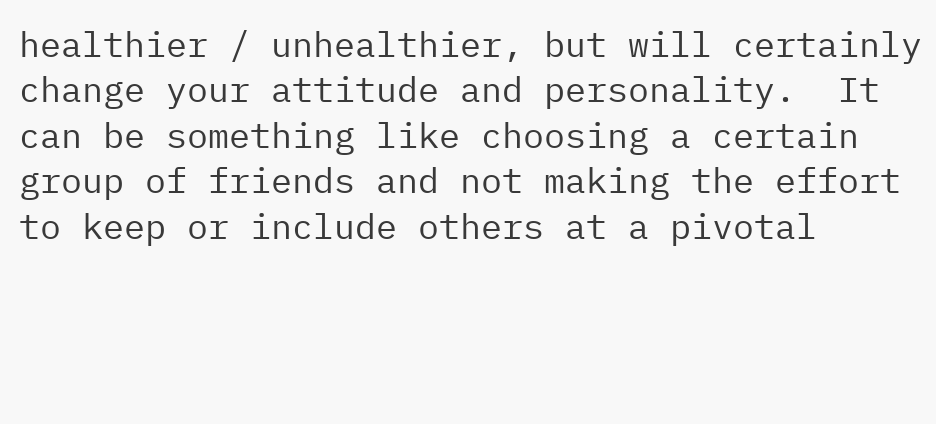healthier / unhealthier, but will certainly change your attitude and personality.  It can be something like choosing a certain group of friends and not making the effort to keep or include others at a pivotal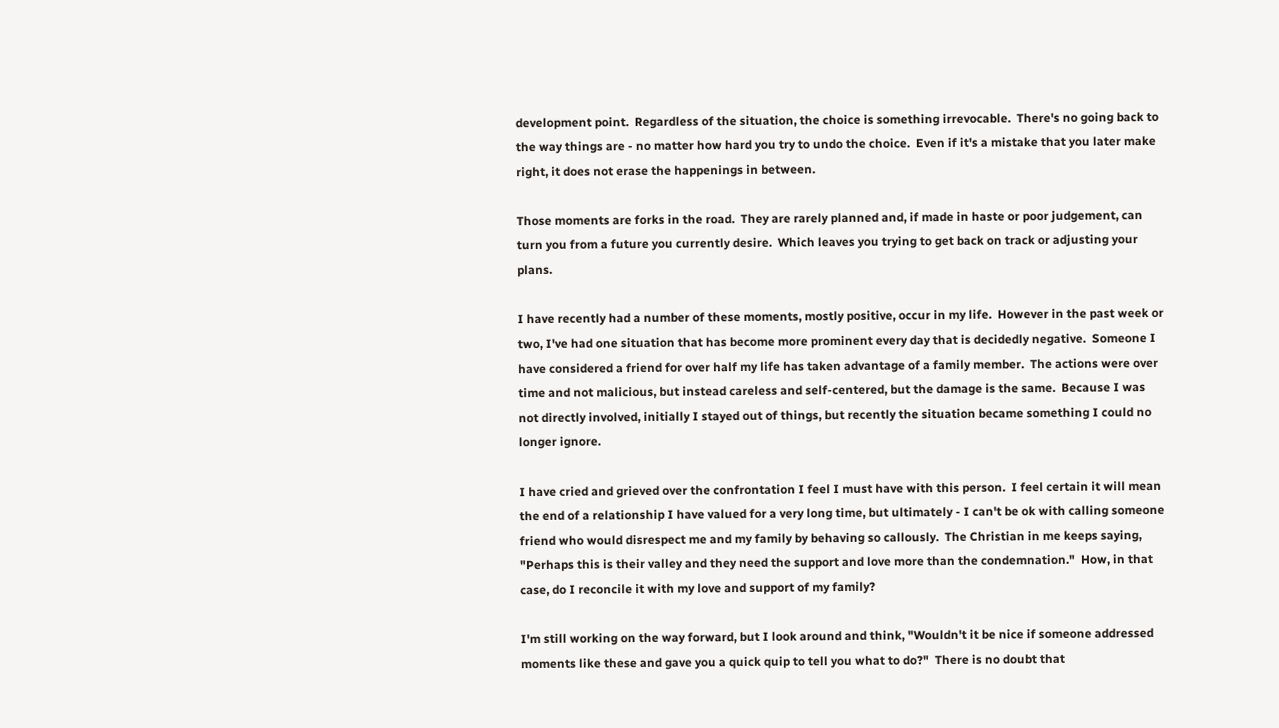development point.  Regardless of the situation, the choice is something irrevocable.  There's no going back to the way things are - no matter how hard you try to undo the choice.  Even if it's a mistake that you later make right, it does not erase the happenings in between.

Those moments are forks in the road.  They are rarely planned and, if made in haste or poor judgement, can turn you from a future you currently desire.  Which leaves you trying to get back on track or adjusting your plans.

I have recently had a number of these moments, mostly positive, occur in my life.  However in the past week or two, I've had one situation that has become more prominent every day that is decidedly negative.  Someone I have considered a friend for over half my life has taken advantage of a family member.  The actions were over time and not malicious, but instead careless and self-centered, but the damage is the same.  Because I was not directly involved, initially I stayed out of things, but recently the situation became something I could no longer ignore.

I have cried and grieved over the confrontation I feel I must have with this person.  I feel certain it will mean the end of a relationship I have valued for a very long time, but ultimately - I can't be ok with calling someone friend who would disrespect me and my family by behaving so callously.  The Christian in me keeps saying, "Perhaps this is their valley and they need the support and love more than the condemnation."  How, in that case, do I reconcile it with my love and support of my family?

I'm still working on the way forward, but I look around and think, "Wouldn't it be nice if someone addressed moments like these and gave you a quick quip to tell you what to do?"  There is no doubt that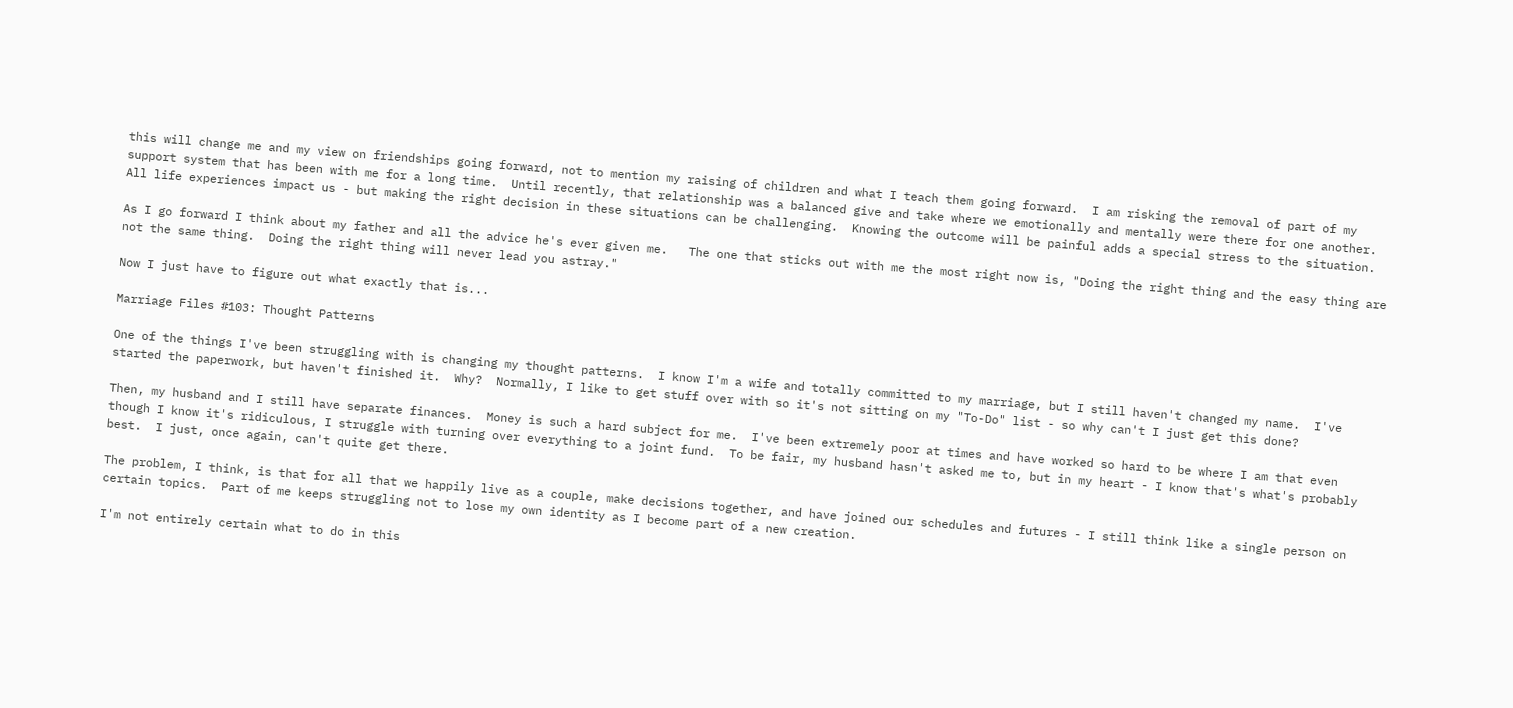this will change me and my view on friendships going forward, not to mention my raising of children and what I teach them going forward.  I am risking the removal of part of my support system that has been with me for a long time.  Until recently, that relationship was a balanced give and take where we emotionally and mentally were there for one another.  All life experiences impact us - but making the right decision in these situations can be challenging.  Knowing the outcome will be painful adds a special stress to the situation.

As I go forward I think about my father and all the advice he's ever given me.   The one that sticks out with me the most right now is, "Doing the right thing and the easy thing are not the same thing.  Doing the right thing will never lead you astray."

Now I just have to figure out what exactly that is...

Marriage Files #103: Thought Patterns

One of the things I've been struggling with is changing my thought patterns.  I know I'm a wife and totally committed to my marriage, but I still haven't changed my name.  I've started the paperwork, but haven't finished it.  Why?  Normally, I like to get stuff over with so it's not sitting on my "To-Do" list - so why can't I just get this done?

Then, my husband and I still have separate finances.  Money is such a hard subject for me.  I've been extremely poor at times and have worked so hard to be where I am that even though I know it's ridiculous, I struggle with turning over everything to a joint fund.  To be fair, my husband hasn't asked me to, but in my heart - I know that's what's probably best.  I just, once again, can't quite get there.

The problem, I think, is that for all that we happily live as a couple, make decisions together, and have joined our schedules and futures - I still think like a single person on certain topics.  Part of me keeps struggling not to lose my own identity as I become part of a new creation.

I'm not entirely certain what to do in this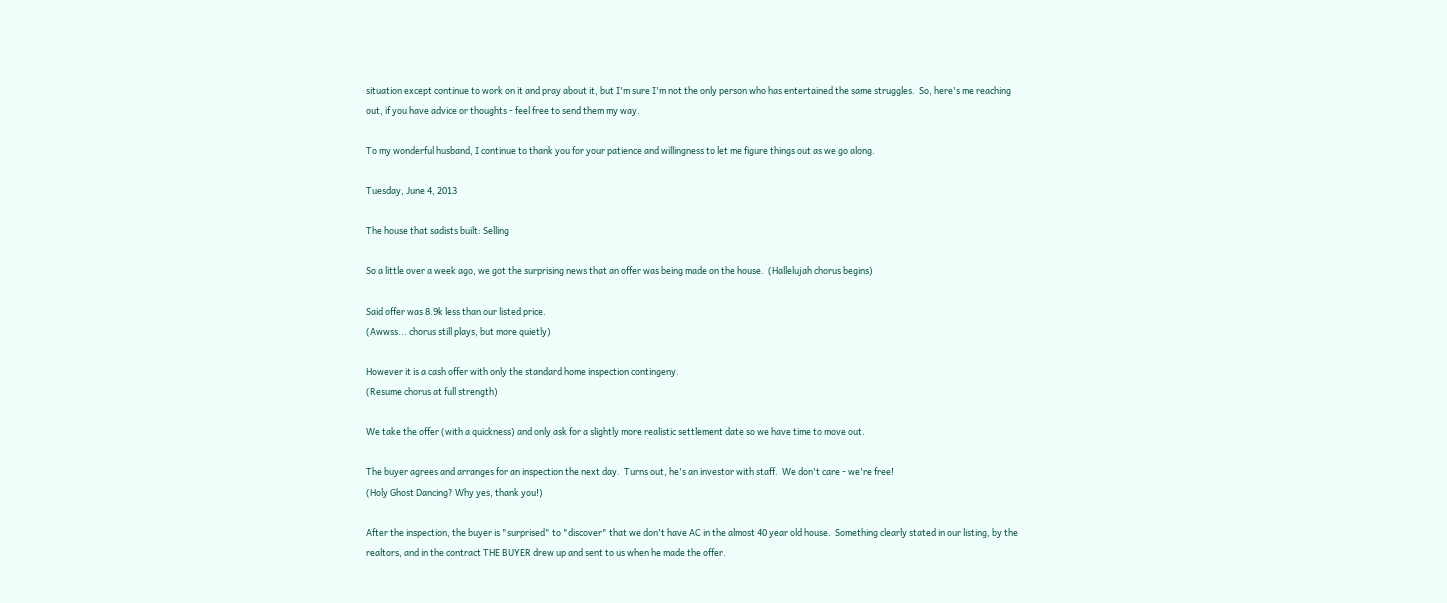situation except continue to work on it and pray about it, but I'm sure I'm not the only person who has entertained the same struggles.  So, here's me reaching out, if you have advice or thoughts - feel free to send them my way.

To my wonderful husband, I continue to thank you for your patience and willingness to let me figure things out as we go along.

Tuesday, June 4, 2013

The house that sadists built: Selling

So a little over a week ago, we got the surprising news that an offer was being made on the house.  (Hallelujah chorus begins)

Said offer was 8.9k less than our listed price.
(Awwss... chorus still plays, but more quietly)

However it is a cash offer with only the standard home inspection contingeny.
(Resume chorus at full strength)

We take the offer (with a quickness) and only ask for a slightly more realistic settlement date so we have time to move out.

The buyer agrees and arranges for an inspection the next day.  Turns out, he's an investor with staff.  We don't care - we're free!
(Holy Ghost Dancing? Why yes, thank you!)

After the inspection, the buyer is "surprised" to "discover" that we don't have AC in the almost 40 year old house.  Something clearly stated in our listing, by the realtors, and in the contract THE BUYER drew up and sent to us when he made the offer.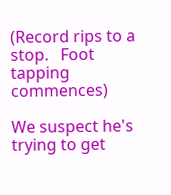(Record rips to a stop.   Foot tapping commences)

We suspect he's trying to get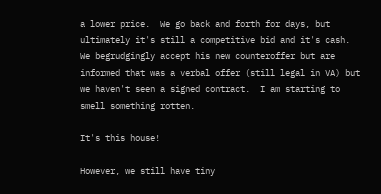a lower price.  We go back and forth for days, but ultimately it's still a competitive bid and it's cash.  We begrudgingly accept his new counteroffer but are informed that was a verbal offer (still legal in VA) but we haven't seen a signed contract.  I am starting to smell something rotten.

It's this house!

However, we still have tiny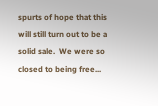spurts of hope that this will still turn out to be a solid sale.  We were so closed to being free...